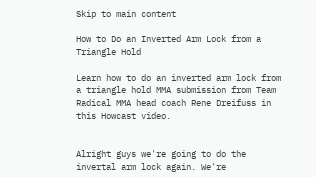Skip to main content

How to Do an Inverted Arm Lock from a Triangle Hold

Learn how to do an inverted arm lock from a triangle hold MMA submission from Team Radical MMA head coach Rene Dreifuss in this Howcast video.


Alright guys we're going to do the invertal arm lock again. We're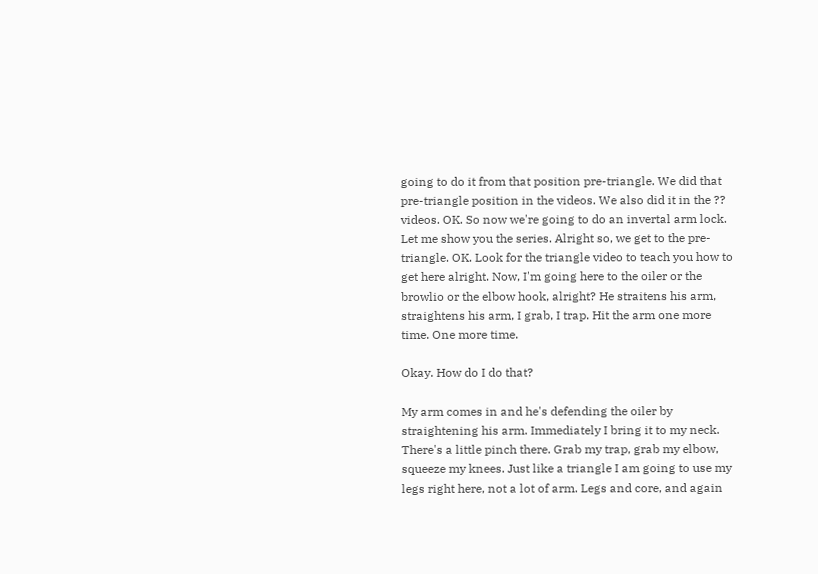going to do it from that position pre-triangle. We did that pre-triangle position in the videos. We also did it in the ?? videos. OK. So now we're going to do an invertal arm lock. Let me show you the series. Alright so, we get to the pre-triangle. OK. Look for the triangle video to teach you how to get here alright. Now, I'm going here to the oiler or the browlio or the elbow hook, alright? He straitens his arm, straightens his arm, I grab, I trap. Hit the arm one more time. One more time.

Okay. How do I do that?

My arm comes in and he's defending the oiler by straightening his arm. Immediately I bring it to my neck. There's a little pinch there. Grab my trap, grab my elbow, squeeze my knees. Just like a triangle I am going to use my legs right here, not a lot of arm. Legs and core, and again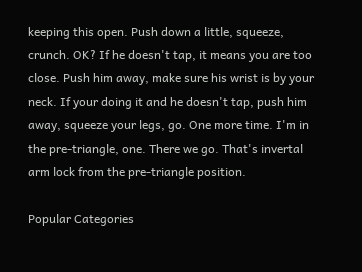keeping this open. Push down a little, squeeze, crunch. OK? If he doesn't tap, it means you are too close. Push him away, make sure his wrist is by your neck. If your doing it and he doesn't tap, push him away, squeeze your legs, go. One more time. I'm in the pre-triangle, one. There we go. That's invertal arm lock from the pre-triangle position.

Popular Categories